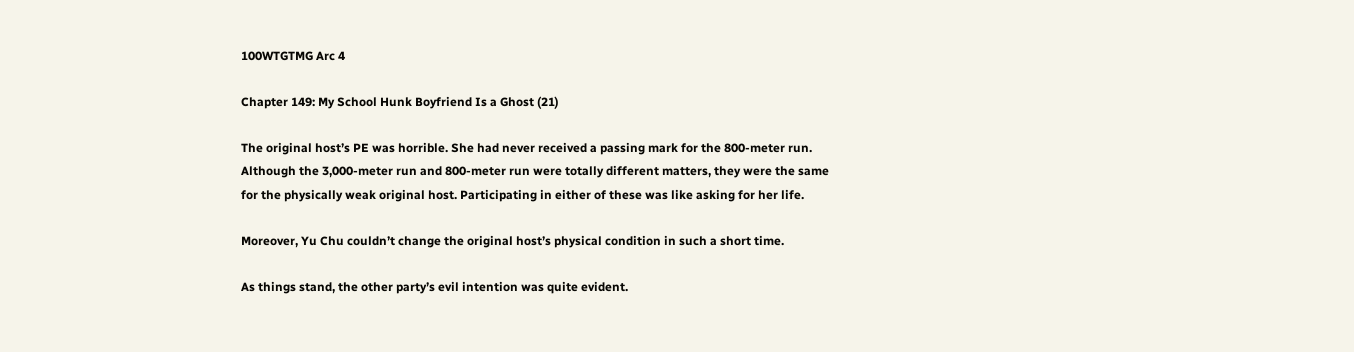100WTGTMG Arc 4

Chapter 149: My School Hunk Boyfriend Is a Ghost (21)

The original host’s PE was horrible. She had never received a passing mark for the 800-meter run. Although the 3,000-meter run and 800-meter run were totally different matters, they were the same for the physically weak original host. Participating in either of these was like asking for her life.

Moreover, Yu Chu couldn’t change the original host’s physical condition in such a short time.

As things stand, the other party’s evil intention was quite evident.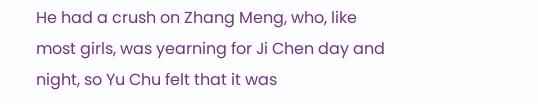He had a crush on Zhang Meng, who, like most girls, was yearning for Ji Chen day and night, so Yu Chu felt that it was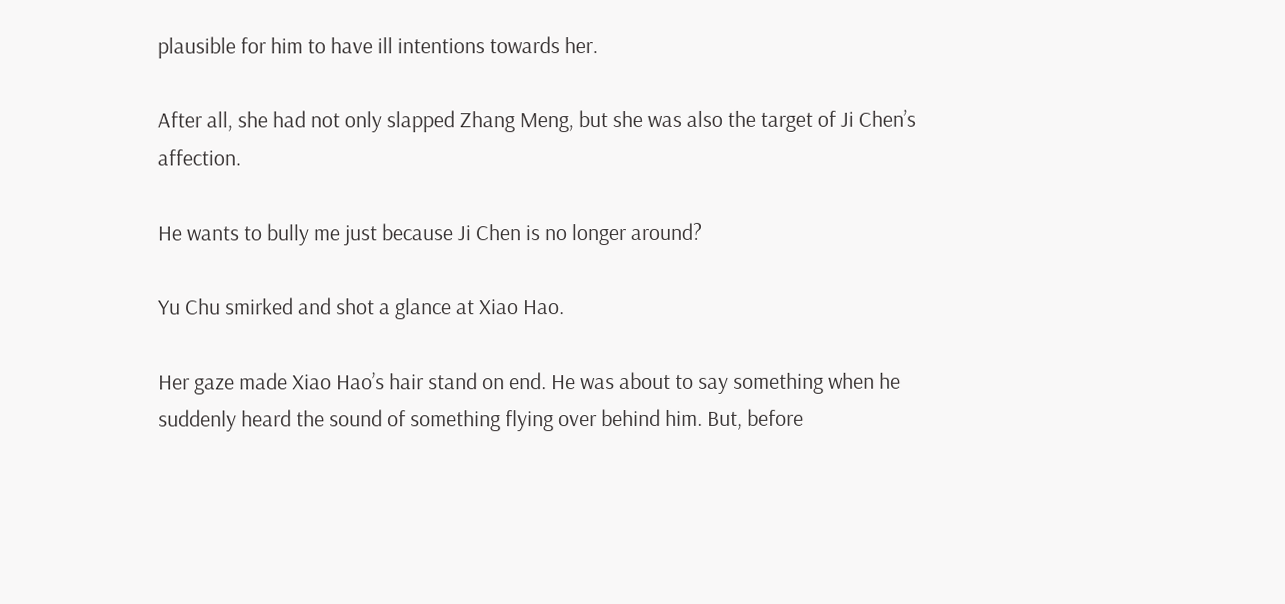plausible for him to have ill intentions towards her.

After all, she had not only slapped Zhang Meng, but she was also the target of Ji Chen’s affection.

He wants to bully me just because Ji Chen is no longer around?

Yu Chu smirked and shot a glance at Xiao Hao.

Her gaze made Xiao Hao’s hair stand on end. He was about to say something when he suddenly heard the sound of something flying over behind him. But, before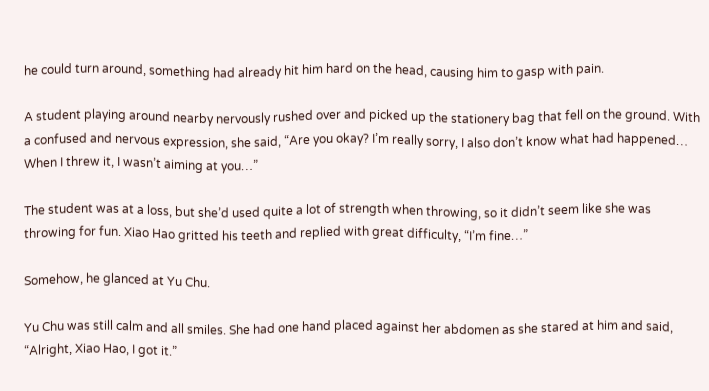he could turn around, something had already hit him hard on the head, causing him to gasp with pain.

A student playing around nearby nervously rushed over and picked up the stationery bag that fell on the ground. With a confused and nervous expression, she said, “Are you okay? I’m really sorry, I also don’t know what had happened… When I threw it, I wasn’t aiming at you…”

The student was at a loss, but she’d used quite a lot of strength when throwing, so it didn’t seem like she was throwing for fun. Xiao Hao gritted his teeth and replied with great difficulty, “I’m fine…”

Somehow, he glanced at Yu Chu.

Yu Chu was still calm and all smiles. She had one hand placed against her abdomen as she stared at him and said, “Alright, Xiao Hao, I got it.”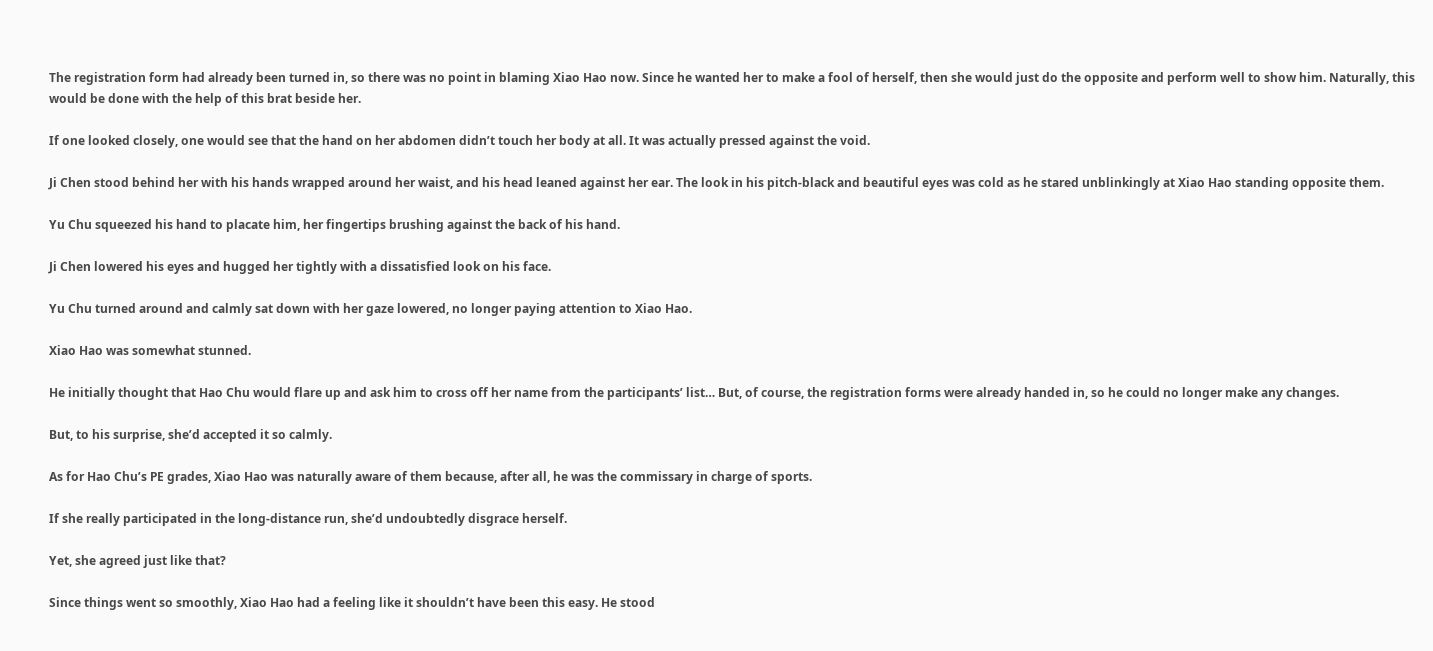The registration form had already been turned in, so there was no point in blaming Xiao Hao now. Since he wanted her to make a fool of herself, then she would just do the opposite and perform well to show him. Naturally, this would be done with the help of this brat beside her.

If one looked closely, one would see that the hand on her abdomen didn’t touch her body at all. It was actually pressed against the void.

Ji Chen stood behind her with his hands wrapped around her waist, and his head leaned against her ear. The look in his pitch-black and beautiful eyes was cold as he stared unblinkingly at Xiao Hao standing opposite them.

Yu Chu squeezed his hand to placate him, her fingertips brushing against the back of his hand.

Ji Chen lowered his eyes and hugged her tightly with a dissatisfied look on his face.

Yu Chu turned around and calmly sat down with her gaze lowered, no longer paying attention to Xiao Hao.

Xiao Hao was somewhat stunned.

He initially thought that Hao Chu would flare up and ask him to cross off her name from the participants’ list… But, of course, the registration forms were already handed in, so he could no longer make any changes.

But, to his surprise, she’d accepted it so calmly.

As for Hao Chu’s PE grades, Xiao Hao was naturally aware of them because, after all, he was the commissary in charge of sports.

If she really participated in the long-distance run, she’d undoubtedly disgrace herself.

Yet, she agreed just like that?

Since things went so smoothly, Xiao Hao had a feeling like it shouldn’t have been this easy. He stood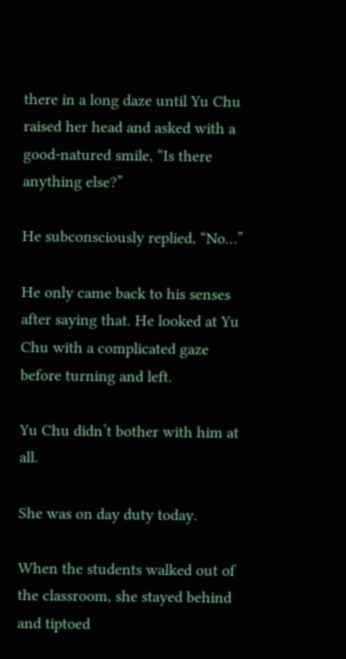there in a long daze until Yu Chu raised her head and asked with a good-natured smile, “Is there anything else?”

He subconsciously replied, “No…”

He only came back to his senses after saying that. He looked at Yu Chu with a complicated gaze before turning and left.

Yu Chu didn’t bother with him at all.

She was on day duty today.

When the students walked out of the classroom, she stayed behind and tiptoed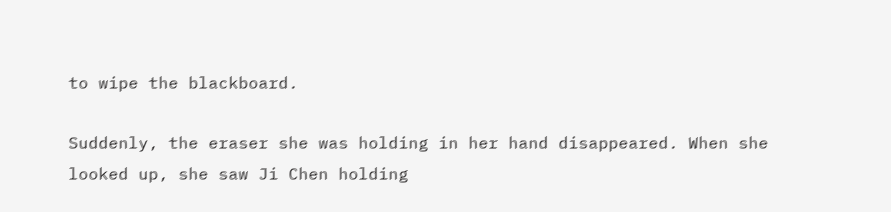to wipe the blackboard.

Suddenly, the eraser she was holding in her hand disappeared. When she looked up, she saw Ji Chen holding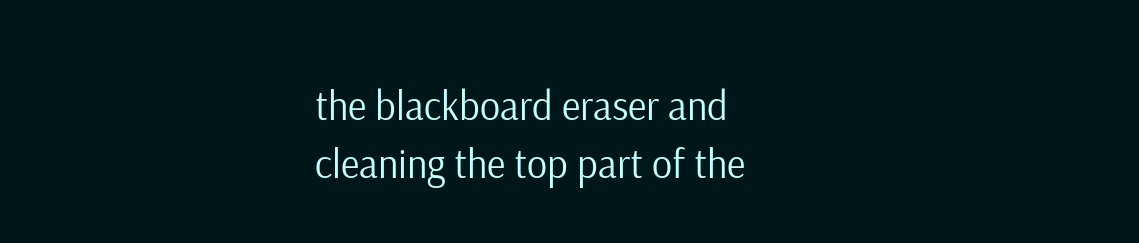the blackboard eraser and cleaning the top part of the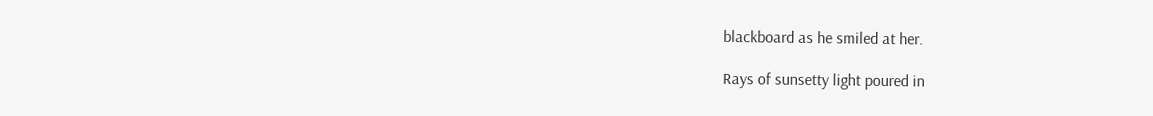blackboard as he smiled at her.

Rays of sunsetty light poured in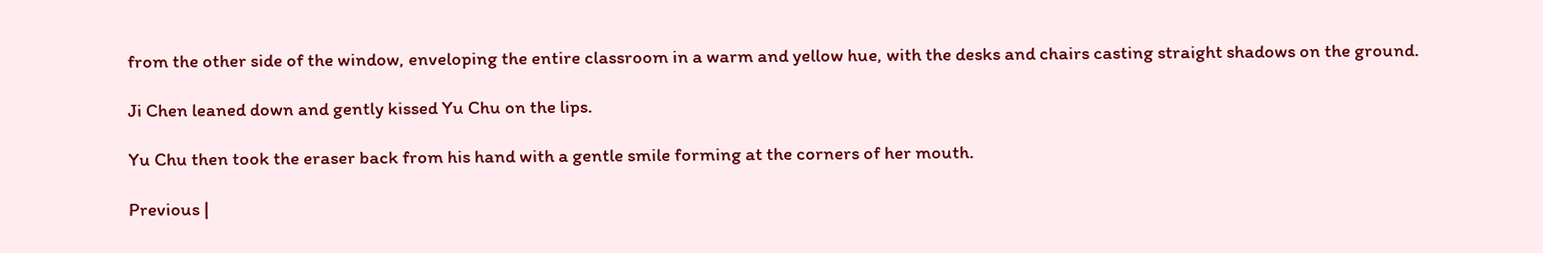from the other side of the window, enveloping the entire classroom in a warm and yellow hue, with the desks and chairs casting straight shadows on the ground.

Ji Chen leaned down and gently kissed Yu Chu on the lips.

Yu Chu then took the eraser back from his hand with a gentle smile forming at the corners of her mouth.

Previous |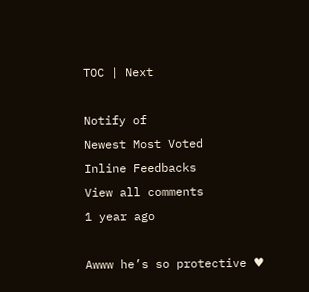TOC | Next

Notify of
Newest Most Voted
Inline Feedbacks
View all comments
1 year ago

Awww he’s so protective ♥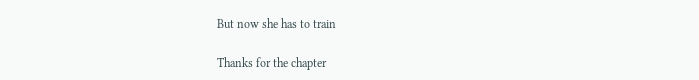But now she has to train

Thanks for the chapter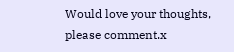Would love your thoughts, please comment.x